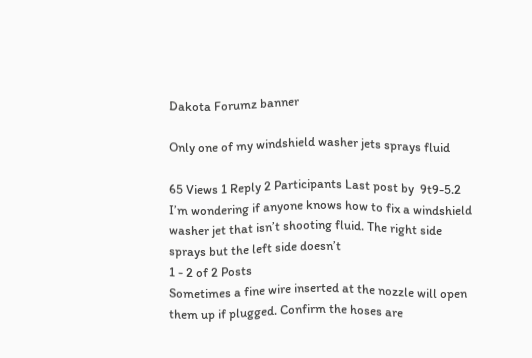Dakota Forumz banner

Only one of my windshield washer jets sprays fluid

65 Views 1 Reply 2 Participants Last post by  9t9-5.2
I’m wondering if anyone knows how to fix a windshield washer jet that isn’t shooting fluid. The right side sprays but the left side doesn’t
1 - 2 of 2 Posts
Sometimes a fine wire inserted at the nozzle will open them up if plugged. Confirm the hoses are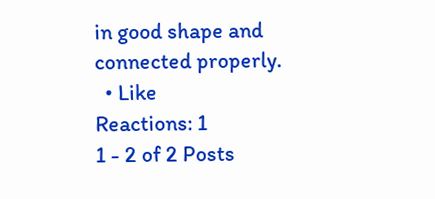in good shape and connected properly.
  • Like
Reactions: 1
1 - 2 of 2 Posts